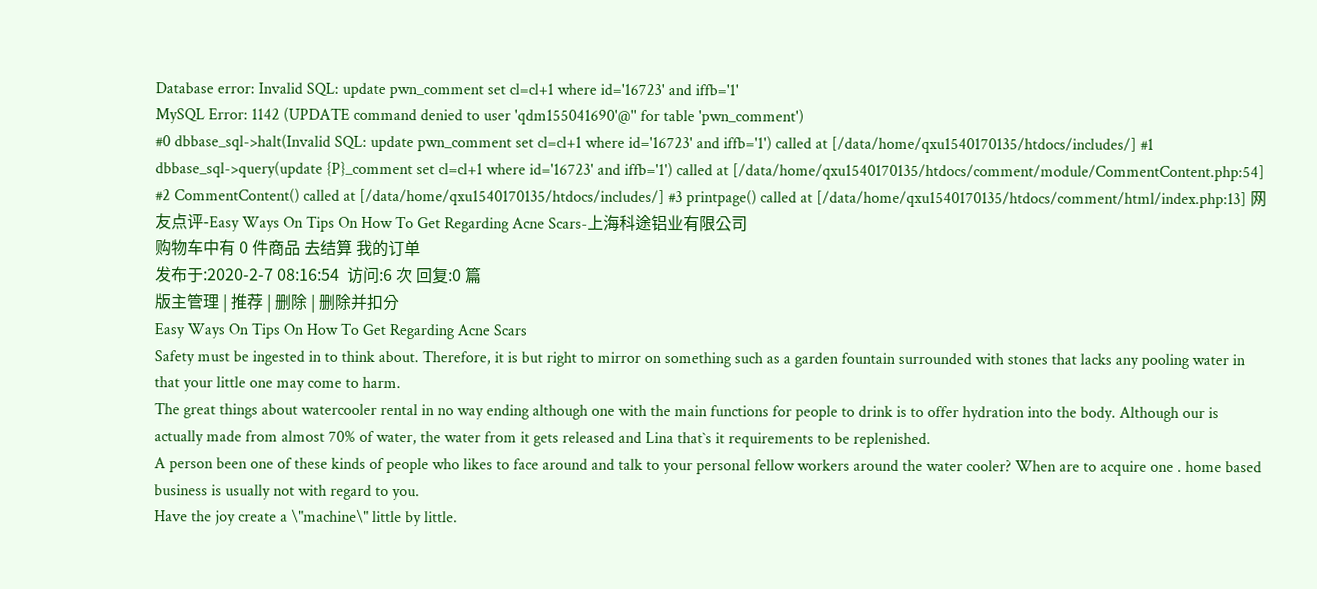Database error: Invalid SQL: update pwn_comment set cl=cl+1 where id='16723' and iffb='1'
MySQL Error: 1142 (UPDATE command denied to user 'qdm155041690'@'' for table 'pwn_comment')
#0 dbbase_sql->halt(Invalid SQL: update pwn_comment set cl=cl+1 where id='16723' and iffb='1') called at [/data/home/qxu1540170135/htdocs/includes/] #1 dbbase_sql->query(update {P}_comment set cl=cl+1 where id='16723' and iffb='1') called at [/data/home/qxu1540170135/htdocs/comment/module/CommentContent.php:54] #2 CommentContent() called at [/data/home/qxu1540170135/htdocs/includes/] #3 printpage() called at [/data/home/qxu1540170135/htdocs/comment/html/index.php:13] 网友点评-Easy Ways On Tips On How To Get Regarding Acne Scars-上海科途铝业有限公司
购物车中有 0 件商品 去结算 我的订单
发布于:2020-2-7 08:16:54  访问:6 次 回复:0 篇
版主管理 | 推荐 | 删除 | 删除并扣分
Easy Ways On Tips On How To Get Regarding Acne Scars
Safety must be ingested in to think about. Therefore, it is but right to mirror on something such as a garden fountain surrounded with stones that lacks any pooling water in that your little one may come to harm.
The great things about watercooler rental in no way ending although one with the main functions for people to drink is to offer hydration into the body. Although our is actually made from almost 70% of water, the water from it gets released and Lina that`s it requirements to be replenished.
A person been one of these kinds of people who likes to face around and talk to your personal fellow workers around the water cooler? When are to acquire one . home based business is usually not with regard to you.
Have the joy create a \"machine\" little by little.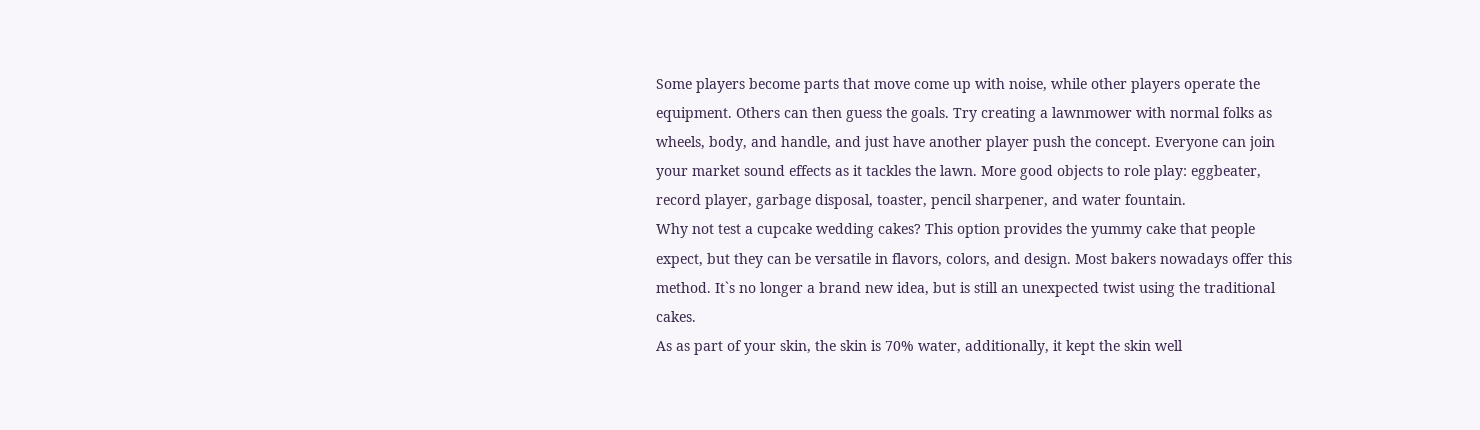Some players become parts that move come up with noise, while other players operate the equipment. Others can then guess the goals. Try creating a lawnmower with normal folks as wheels, body, and handle, and just have another player push the concept. Everyone can join your market sound effects as it tackles the lawn. More good objects to role play: eggbeater, record player, garbage disposal, toaster, pencil sharpener, and water fountain.
Why not test a cupcake wedding cakes? This option provides the yummy cake that people expect, but they can be versatile in flavors, colors, and design. Most bakers nowadays offer this method. It`s no longer a brand new idea, but is still an unexpected twist using the traditional cakes.
As as part of your skin, the skin is 70% water, additionally, it kept the skin well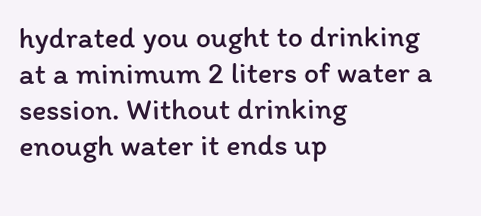hydrated you ought to drinking at a minimum 2 liters of water a session. Without drinking enough water it ends up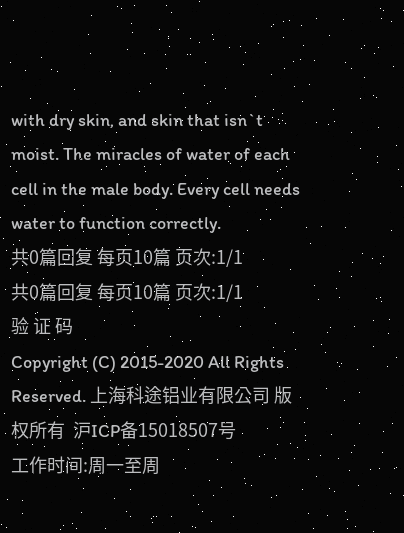with dry skin, and skin that isn`t moist. The miracles of water of each cell in the male body. Every cell needs water to function correctly.
共0篇回复 每页10篇 页次:1/1
共0篇回复 每页10篇 页次:1/1
验 证 码
Copyright (C) 2015-2020 All Rights Reserved. 上海科途铝业有限公司 版权所有  沪ICP备15018507号
工作时间:周一至周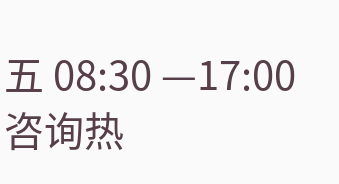五 08:30 —17:00  咨询热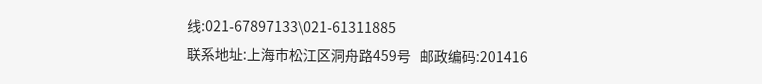线:021-67897133\021-61311885
联系地址:上海市松江区洞舟路459号   邮政编码:201416